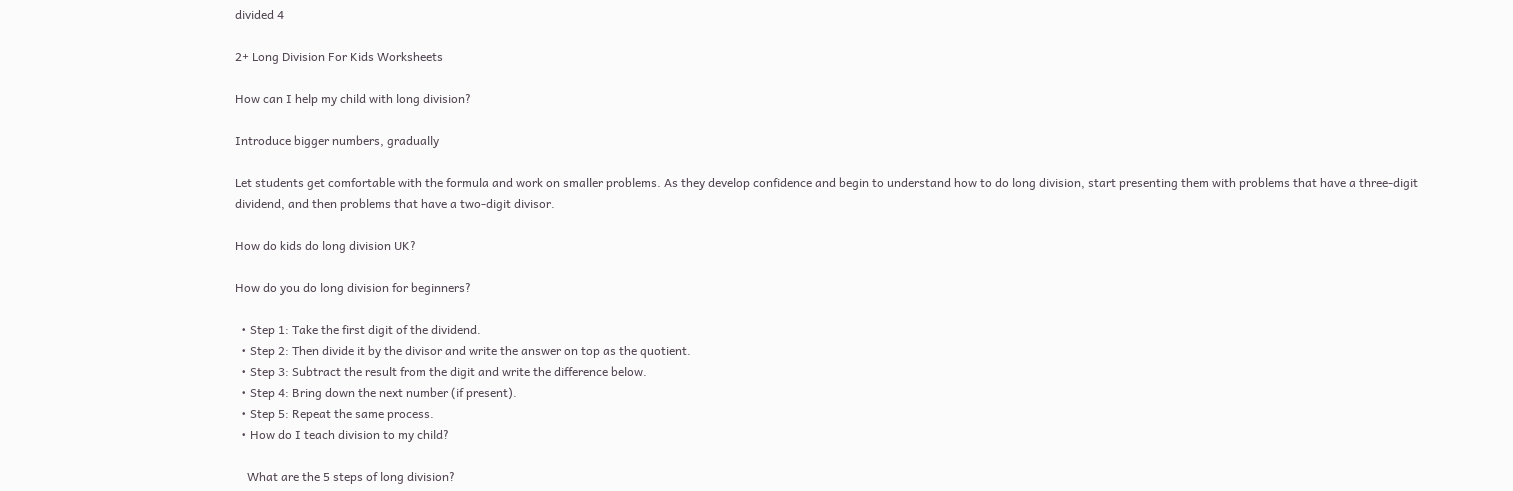divided 4

2+ Long Division For Kids Worksheets

How can I help my child with long division?

Introduce bigger numbers, gradually

Let students get comfortable with the formula and work on smaller problems. As they develop confidence and begin to understand how to do long division, start presenting them with problems that have a three-digit dividend, and then problems that have a two-digit divisor.

How do kids do long division UK?

How do you do long division for beginners?

  • Step 1: Take the first digit of the dividend.
  • Step 2: Then divide it by the divisor and write the answer on top as the quotient.
  • Step 3: Subtract the result from the digit and write the difference below.
  • Step 4: Bring down the next number (if present).
  • Step 5: Repeat the same process.
  • How do I teach division to my child?

    What are the 5 steps of long division?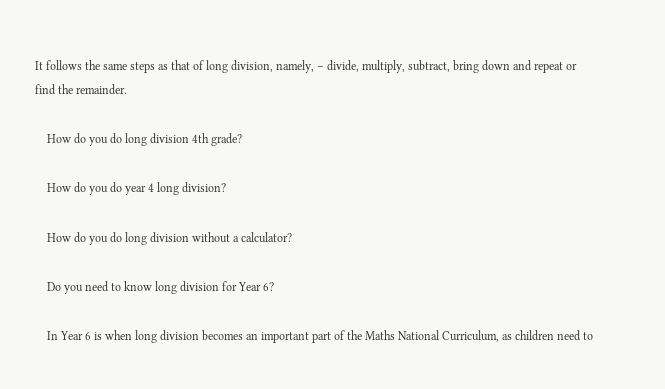It follows the same steps as that of long division, namely, – divide, multiply, subtract, bring down and repeat or find the remainder.

    How do you do long division 4th grade?

    How do you do year 4 long division?

    How do you do long division without a calculator?

    Do you need to know long division for Year 6?

    In Year 6 is when long division becomes an important part of the Maths National Curriculum, as children need to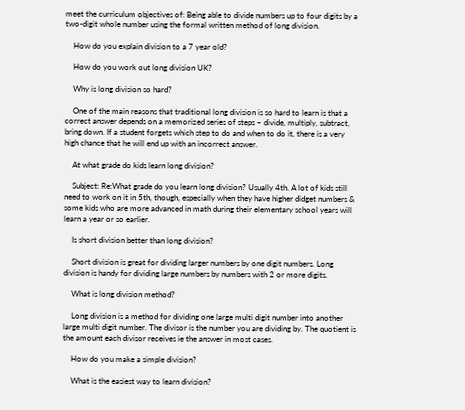meet the curriculum objectives of: Being able to divide numbers up to four digits by a two-digit whole number using the formal written method of long division.

    How do you explain division to a 7 year old?

    How do you work out long division UK?

    Why is long division so hard?

    One of the main reasons that traditional long division is so hard to learn is that a correct answer depends on a memorized series of steps – divide, multiply, subtract, bring down. If a student forgets which step to do and when to do it, there is a very high chance that he will end up with an incorrect answer.

    At what grade do kids learn long division?

    Subject: Re:What grade do you learn long division? Usually 4th. A lot of kids still need to work on it in 5th, though, especially when they have higher didget numbers & some kids who are more advanced in math during their elementary school years will learn a year or so earlier.

    Is short division better than long division?

    Short division is great for dividing larger numbers by one digit numbers. Long division is handy for dividing large numbers by numbers with 2 or more digits.

    What is long division method?

    Long division is a method for dividing one large multi digit number into another large multi digit number. The divisor is the number you are dividing by. The quotient is the amount each divisor receives ie the answer in most cases.

    How do you make a simple division?

    What is the easiest way to learn division?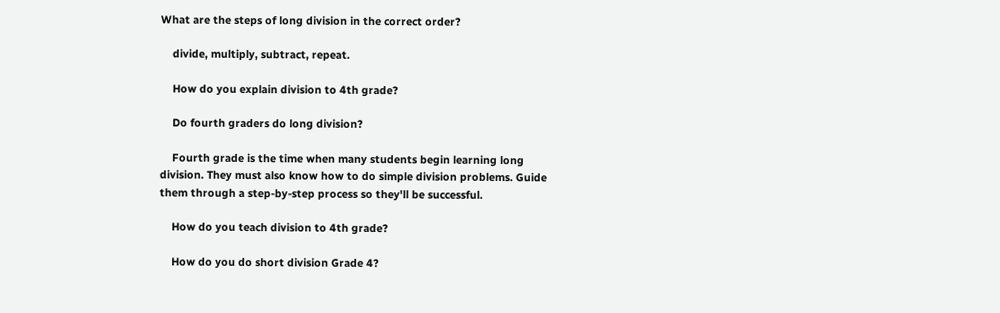What are the steps of long division in the correct order?

    divide, multiply, subtract, repeat.

    How do you explain division to 4th grade?

    Do fourth graders do long division?

    Fourth grade is the time when many students begin learning long division. They must also know how to do simple division problems. Guide them through a step-by-step process so they'll be successful.

    How do you teach division to 4th grade?

    How do you do short division Grade 4?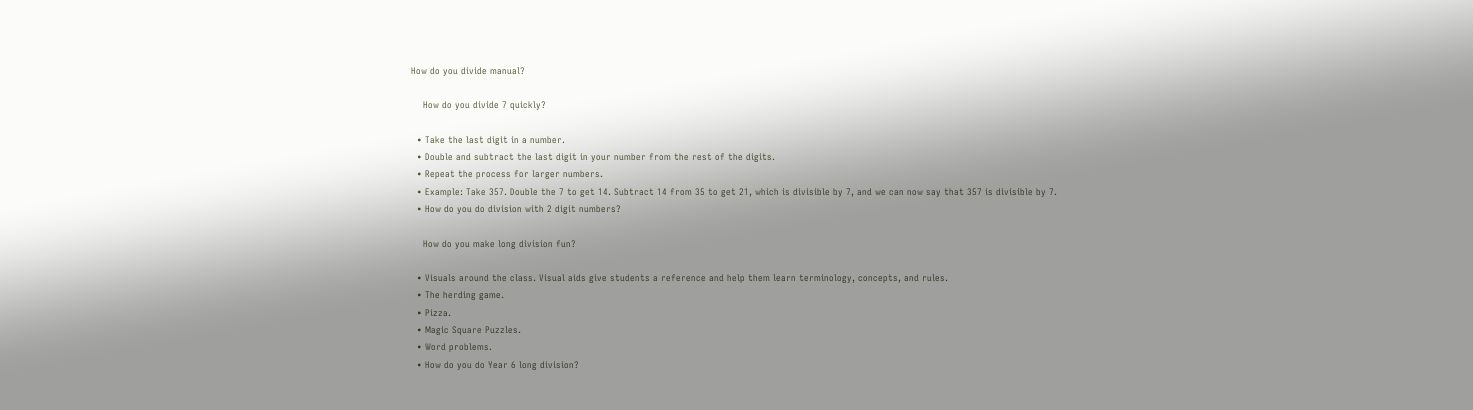How do you divide manual?

    How do you divide 7 quickly?

  • Take the last digit in a number.
  • Double and subtract the last digit in your number from the rest of the digits.
  • Repeat the process for larger numbers.
  • Example: Take 357. Double the 7 to get 14. Subtract 14 from 35 to get 21, which is divisible by 7, and we can now say that 357 is divisible by 7.
  • How do you do division with 2 digit numbers?

    How do you make long division fun?

  • Visuals around the class. Visual aids give students a reference and help them learn terminology, concepts, and rules.
  • The herding game.
  • Pizza.
  • Magic Square Puzzles.
  • Word problems.
  • How do you do Year 6 long division?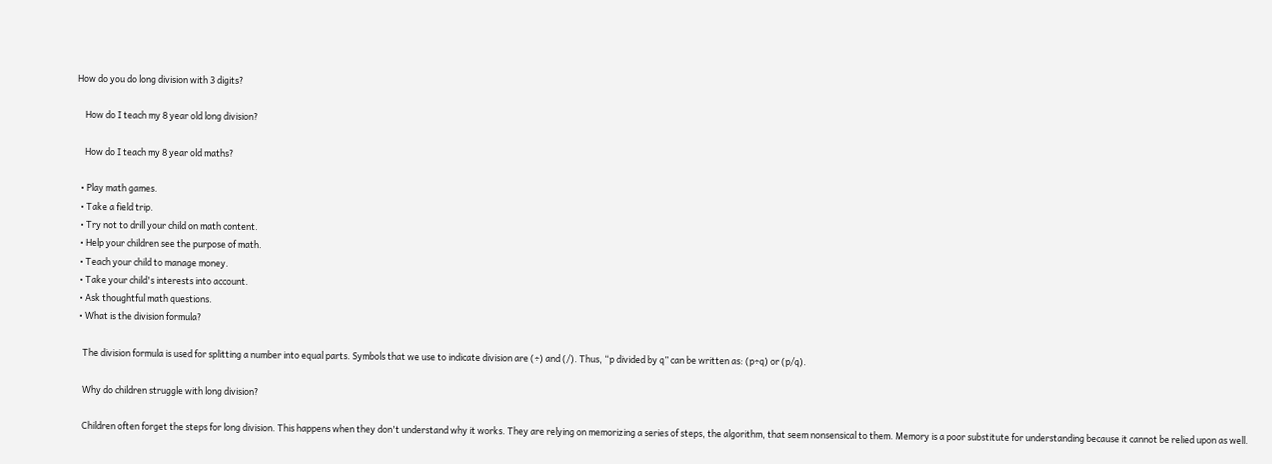How do you do long division with 3 digits?

    How do I teach my 8 year old long division?

    How do I teach my 8 year old maths?

  • Play math games.
  • Take a field trip.
  • Try not to drill your child on math content.
  • Help your children see the purpose of math.
  • Teach your child to manage money.
  • Take your child's interests into account.
  • Ask thoughtful math questions.
  • What is the division formula?

    The division formula is used for splitting a number into equal parts. Symbols that we use to indicate division are (÷) and (/). Thus, “p divided by q” can be written as: (p÷q) or (p/q).

    Why do children struggle with long division?

    Children often forget the steps for long division. This happens when they don't understand why it works. They are relying on memorizing a series of steps, the algorithm, that seem nonsensical to them. Memory is a poor substitute for understanding because it cannot be relied upon as well.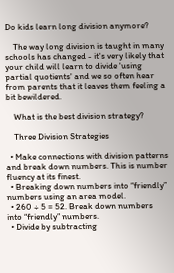Do kids learn long division anymore?

    The way long division is taught in many schools has changed - it's very likely that your child will learn to divide 'using partial quotients' and we so often hear from parents that it leaves them feeling a bit bewildered.

    What is the best division strategy?

    Three Division Strategies

  • Make connections with division patterns and break down numbers. This is number fluency at its finest.
  • Breaking down numbers into “friendly” numbers using an area model.
  • 260 ÷ 5 = 52. Break down numbers into “friendly” numbers.
  • Divide by subtracting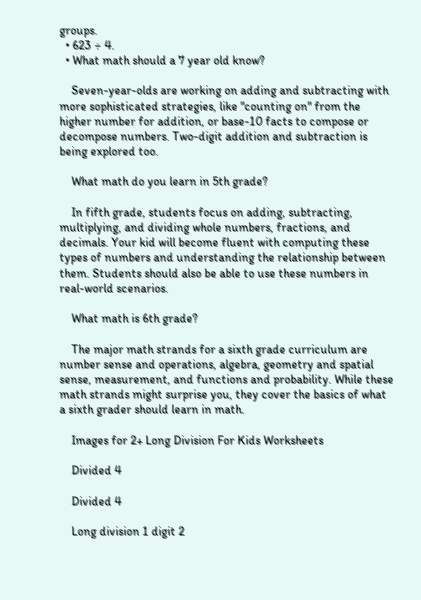groups.
  • 623 ÷ 4.
  • What math should a 7 year old know?

    Seven-year-olds are working on adding and subtracting with more sophisticated strategies, like "counting on" from the higher number for addition, or base-10 facts to compose or decompose numbers. Two-digit addition and subtraction is being explored too.

    What math do you learn in 5th grade?

    In fifth grade, students focus on adding, subtracting, multiplying, and dividing whole numbers, fractions, and decimals. Your kid will become fluent with computing these types of numbers and understanding the relationship between them. Students should also be able to use these numbers in real-world scenarios.

    What math is 6th grade?

    The major math strands for a sixth grade curriculum are number sense and operations, algebra, geometry and spatial sense, measurement, and functions and probability. While these math strands might surprise you, they cover the basics of what a sixth grader should learn in math.

    Images for 2+ Long Division For Kids Worksheets

    Divided 4

    Divided 4

    Long division 1 digit 2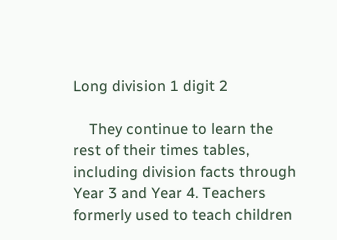Long division 1 digit 2

    They continue to learn the rest of their times tables, including division facts through Year 3 and Year 4. Teachers formerly used to teach children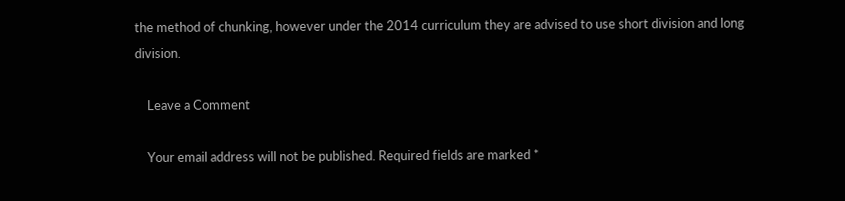the method of chunking, however under the 2014 curriculum they are advised to use short division and long division.

    Leave a Comment

    Your email address will not be published. Required fields are marked *